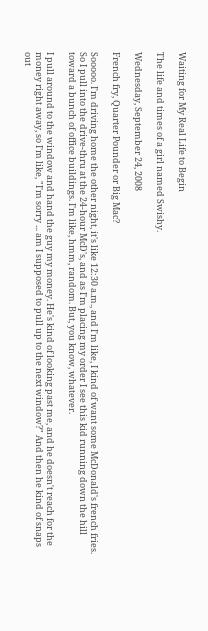Waiting for My Real Life to Begin

The life and times of a girl named Swishy.

Wednesday, September 24, 2008

French fry, Quarter Pounder or Big Mac?

Sooooo. I'm driving home the other night, it's like 12:30 a.m., and I'm like, I kind of want some McDonald's french fries. So I pull into the drive-thru at the 24-hour McD's, and as I'm placing my order I see this kid running down the hill toward a bunch of office buildings. I'm like, hmm, random. But, you know, whatever.

I pull around to the window and hand the guy my money. He's kind of looking past me, and he doesn't reach for the money right away, so I'm like, "I'm sorry ... am I supposed to pull up to the next window?" And then he kind of snaps out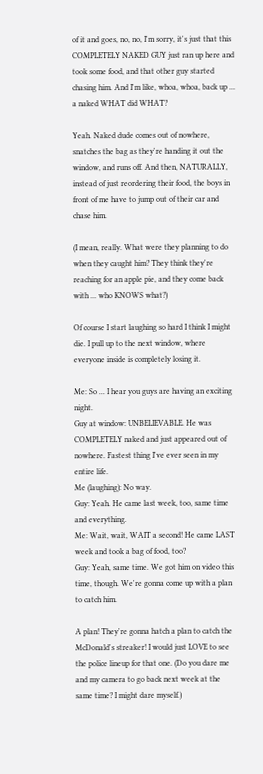of it and goes, no, no, I'm sorry, it's just that this COMPLETELY NAKED GUY just ran up here and took some food, and that other guy started chasing him. And I'm like, whoa, whoa, back up ... a naked WHAT did WHAT?

Yeah. Naked dude comes out of nowhere, snatches the bag as they're handing it out the window, and runs off. And then, NATURALLY, instead of just reordering their food, the boys in front of me have to jump out of their car and chase him.

(I mean, really. What were they planning to do when they caught him? They think they're reaching for an apple pie, and they come back with ... who KNOWS what?)

Of course I start laughing so hard I think I might die. I pull up to the next window, where everyone inside is completely losing it.

Me: So ... I hear you guys are having an exciting night.
Guy at window: UNBELIEVABLE. He was COMPLETELY naked and just appeared out of nowhere. Fastest thing I've ever seen in my entire life.
Me (laughing): No way.
Guy: Yeah. He came last week, too, same time and everything.
Me: Wait, wait, WAIT a second! He came LAST week and took a bag of food, too?
Guy: Yeah, same time. We got him on video this time, though. We're gonna come up with a plan to catch him.

A plan! They're gonna hatch a plan to catch the McDonald's streaker! I would just LOVE to see the police lineup for that one. (Do you dare me and my camera to go back next week at the same time? I might dare myself.)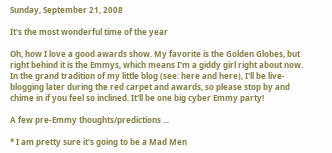Sunday, September 21, 2008

It's the most wonderful time of the year

Oh, how I love a good awards show. My favorite is the Golden Globes, but right behind it is the Emmys, which means I'm a giddy girl right about now. In the grand tradition of my little blog (see: here and here), I'll be live-blogging later during the red carpet and awards, so please stop by and chime in if you feel so inclined. It'll be one big cyber Emmy party!

A few pre-Emmy thoughts/predictions ...

* I am pretty sure it's going to be a Mad Men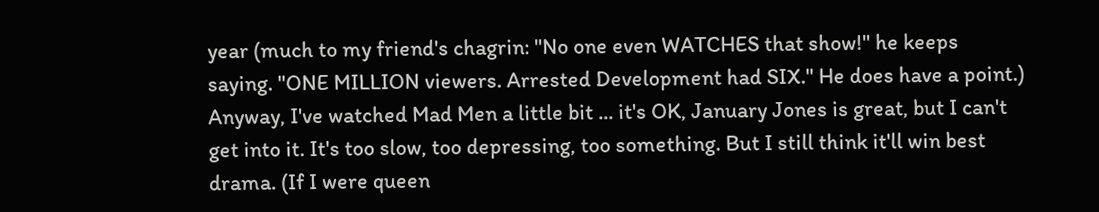year (much to my friend's chagrin: "No one even WATCHES that show!" he keeps saying. "ONE MILLION viewers. Arrested Development had SIX." He does have a point.) Anyway, I've watched Mad Men a little bit ... it's OK, January Jones is great, but I can't get into it. It's too slow, too depressing, too something. But I still think it'll win best drama. (If I were queen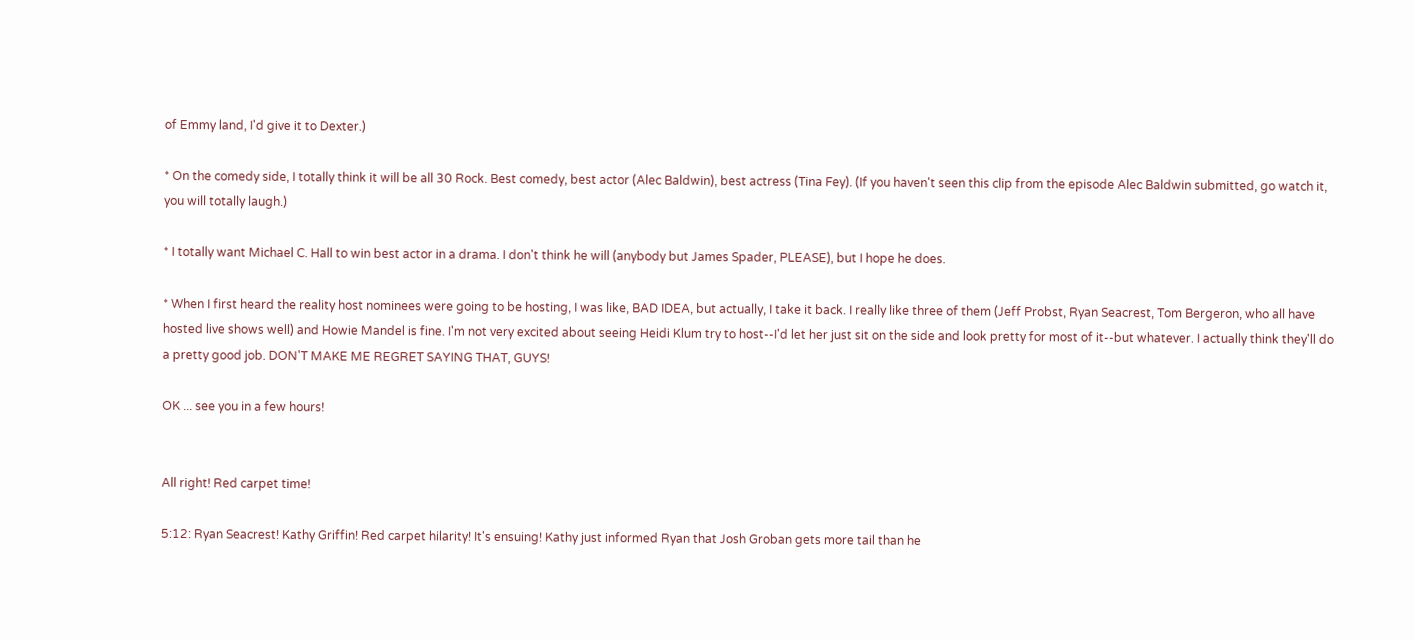of Emmy land, I'd give it to Dexter.)

* On the comedy side, I totally think it will be all 30 Rock. Best comedy, best actor (Alec Baldwin), best actress (Tina Fey). (If you haven't seen this clip from the episode Alec Baldwin submitted, go watch it, you will totally laugh.)

* I totally want Michael C. Hall to win best actor in a drama. I don't think he will (anybody but James Spader, PLEASE), but I hope he does.

* When I first heard the reality host nominees were going to be hosting, I was like, BAD IDEA, but actually, I take it back. I really like three of them (Jeff Probst, Ryan Seacrest, Tom Bergeron, who all have hosted live shows well) and Howie Mandel is fine. I'm not very excited about seeing Heidi Klum try to host--I'd let her just sit on the side and look pretty for most of it--but whatever. I actually think they'll do a pretty good job. DON'T MAKE ME REGRET SAYING THAT, GUYS!

OK ... see you in a few hours!


All right! Red carpet time!

5:12: Ryan Seacrest! Kathy Griffin! Red carpet hilarity! It's ensuing! Kathy just informed Ryan that Josh Groban gets more tail than he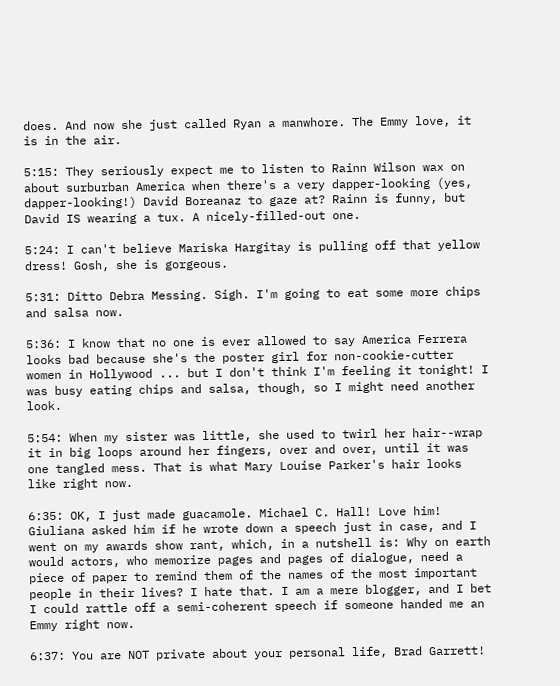does. And now she just called Ryan a manwhore. The Emmy love, it is in the air.

5:15: They seriously expect me to listen to Rainn Wilson wax on about surburban America when there's a very dapper-looking (yes, dapper-looking!) David Boreanaz to gaze at? Rainn is funny, but David IS wearing a tux. A nicely-filled-out one.

5:24: I can't believe Mariska Hargitay is pulling off that yellow dress! Gosh, she is gorgeous.

5:31: Ditto Debra Messing. Sigh. I'm going to eat some more chips and salsa now.

5:36: I know that no one is ever allowed to say America Ferrera looks bad because she's the poster girl for non-cookie-cutter women in Hollywood ... but I don't think I'm feeling it tonight! I was busy eating chips and salsa, though, so I might need another look.

5:54: When my sister was little, she used to twirl her hair--wrap it in big loops around her fingers, over and over, until it was one tangled mess. That is what Mary Louise Parker's hair looks like right now.

6:35: OK, I just made guacamole. Michael C. Hall! Love him! Giuliana asked him if he wrote down a speech just in case, and I went on my awards show rant, which, in a nutshell is: Why on earth would actors, who memorize pages and pages of dialogue, need a piece of paper to remind them of the names of the most important people in their lives? I hate that. I am a mere blogger, and I bet I could rattle off a semi-coherent speech if someone handed me an Emmy right now.

6:37: You are NOT private about your personal life, Brad Garrett!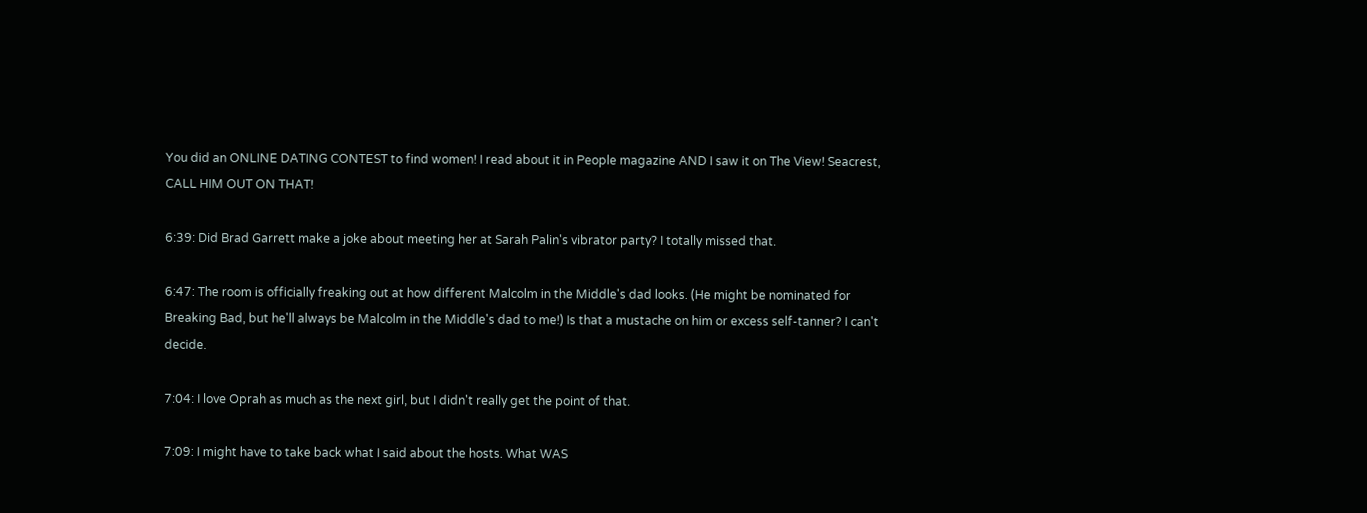You did an ONLINE DATING CONTEST to find women! I read about it in People magazine AND I saw it on The View! Seacrest, CALL HIM OUT ON THAT!

6:39: Did Brad Garrett make a joke about meeting her at Sarah Palin's vibrator party? I totally missed that.

6:47: The room is officially freaking out at how different Malcolm in the Middle's dad looks. (He might be nominated for Breaking Bad, but he'll always be Malcolm in the Middle's dad to me!) Is that a mustache on him or excess self-tanner? I can't decide.

7:04: I love Oprah as much as the next girl, but I didn't really get the point of that.

7:09: I might have to take back what I said about the hosts. What WAS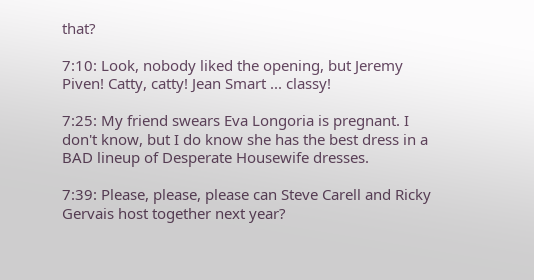that?

7:10: Look, nobody liked the opening, but Jeremy Piven! Catty, catty! Jean Smart ... classy!

7:25: My friend swears Eva Longoria is pregnant. I don't know, but I do know she has the best dress in a BAD lineup of Desperate Housewife dresses.

7:39: Please, please, please can Steve Carell and Ricky Gervais host together next year?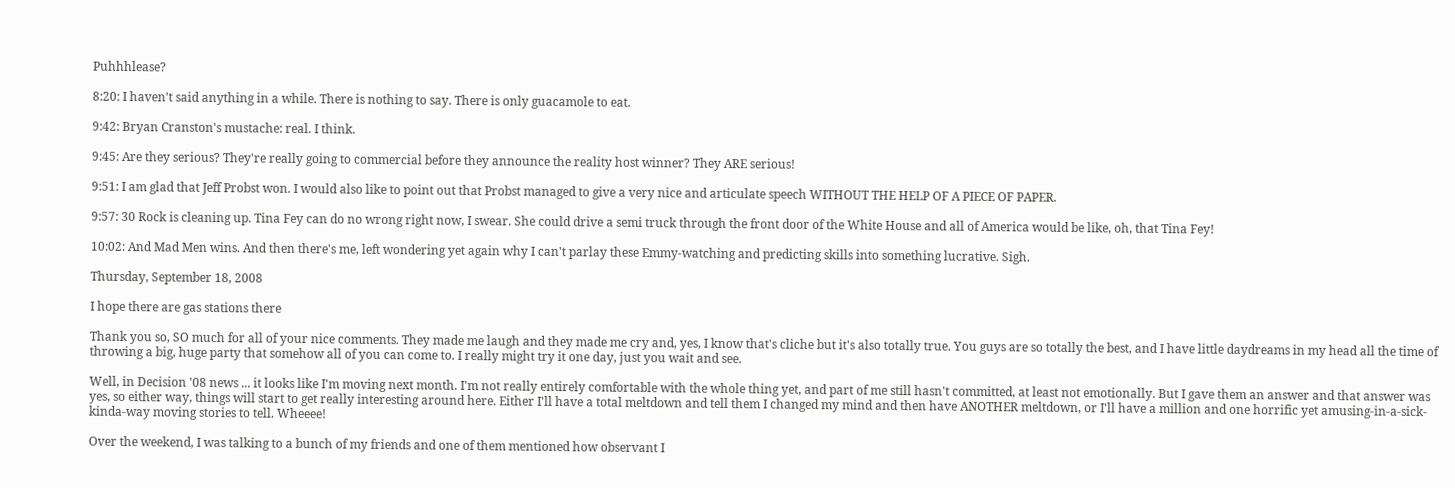Puhhhlease?

8:20: I haven't said anything in a while. There is nothing to say. There is only guacamole to eat.

9:42: Bryan Cranston's mustache: real. I think.

9:45: Are they serious? They're really going to commercial before they announce the reality host winner? They ARE serious!

9:51: I am glad that Jeff Probst won. I would also like to point out that Probst managed to give a very nice and articulate speech WITHOUT THE HELP OF A PIECE OF PAPER.

9:57: 30 Rock is cleaning up. Tina Fey can do no wrong right now, I swear. She could drive a semi truck through the front door of the White House and all of America would be like, oh, that Tina Fey!

10:02: And Mad Men wins. And then there's me, left wondering yet again why I can't parlay these Emmy-watching and predicting skills into something lucrative. Sigh.

Thursday, September 18, 2008

I hope there are gas stations there

Thank you so, SO much for all of your nice comments. They made me laugh and they made me cry and, yes, I know that's cliche but it's also totally true. You guys are so totally the best, and I have little daydreams in my head all the time of throwing a big, huge party that somehow all of you can come to. I really might try it one day, just you wait and see.

Well, in Decision '08 news ... it looks like I'm moving next month. I'm not really entirely comfortable with the whole thing yet, and part of me still hasn't committed, at least not emotionally. But I gave them an answer and that answer was yes, so either way, things will start to get really interesting around here. Either I'll have a total meltdown and tell them I changed my mind and then have ANOTHER meltdown, or I'll have a million and one horrific yet amusing-in-a-sick-kinda-way moving stories to tell. Wheeee!

Over the weekend, I was talking to a bunch of my friends and one of them mentioned how observant I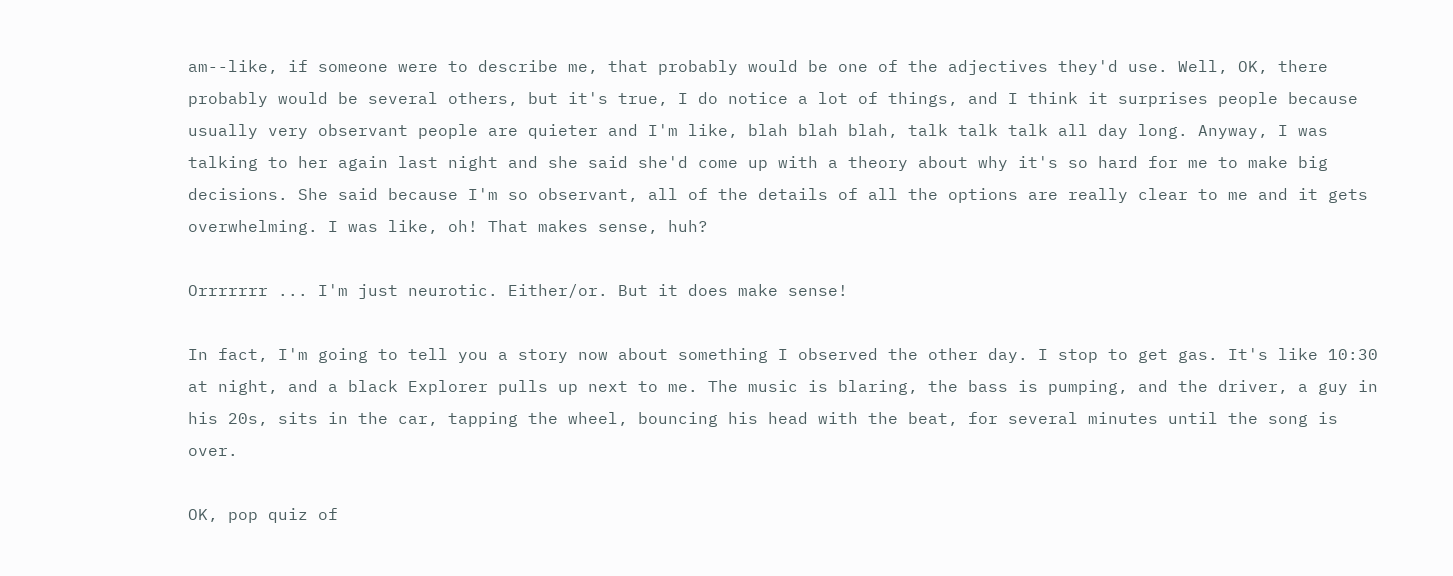am--like, if someone were to describe me, that probably would be one of the adjectives they'd use. Well, OK, there probably would be several others, but it's true, I do notice a lot of things, and I think it surprises people because usually very observant people are quieter and I'm like, blah blah blah, talk talk talk all day long. Anyway, I was talking to her again last night and she said she'd come up with a theory about why it's so hard for me to make big decisions. She said because I'm so observant, all of the details of all the options are really clear to me and it gets overwhelming. I was like, oh! That makes sense, huh?

Orrrrrrr ... I'm just neurotic. Either/or. But it does make sense!

In fact, I'm going to tell you a story now about something I observed the other day. I stop to get gas. It's like 10:30 at night, and a black Explorer pulls up next to me. The music is blaring, the bass is pumping, and the driver, a guy in his 20s, sits in the car, tapping the wheel, bouncing his head with the beat, for several minutes until the song is over.

OK, pop quiz of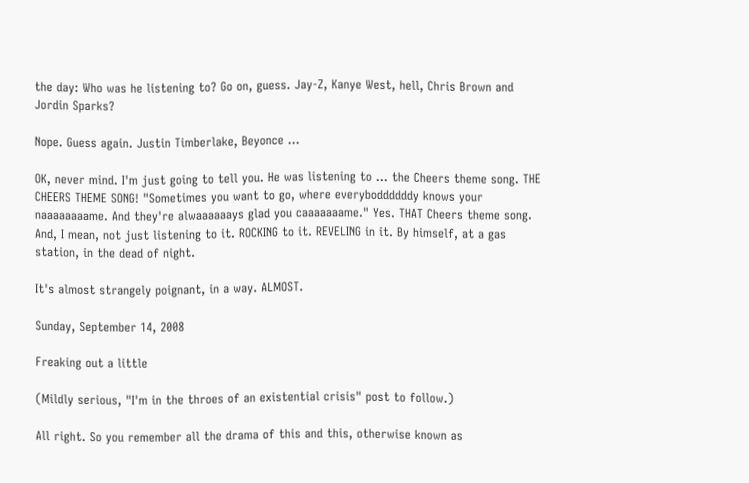the day: Who was he listening to? Go on, guess. Jay-Z, Kanye West, hell, Chris Brown and Jordin Sparks?

Nope. Guess again. Justin Timberlake, Beyonce ...

OK, never mind. I'm just going to tell you. He was listening to ... the Cheers theme song. THE CHEERS THEME SONG! "Sometimes you want to go, where everyboddddddy knows your naaaaaaaame. And they're alwaaaaaays glad you caaaaaaame." Yes. THAT Cheers theme song. And, I mean, not just listening to it. ROCKING to it. REVELING in it. By himself, at a gas station, in the dead of night.

It's almost strangely poignant, in a way. ALMOST.

Sunday, September 14, 2008

Freaking out a little

(Mildly serious, "I'm in the throes of an existential crisis" post to follow.)

All right. So you remember all the drama of this and this, otherwise known as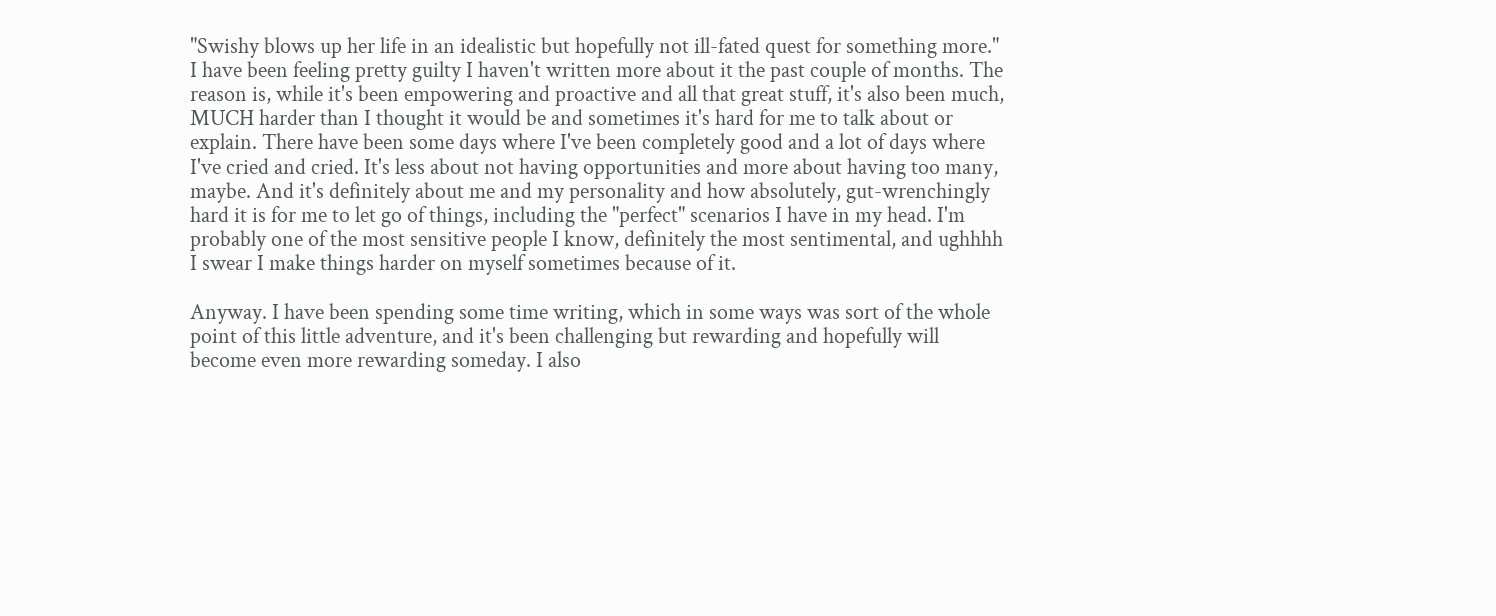"Swishy blows up her life in an idealistic but hopefully not ill-fated quest for something more." I have been feeling pretty guilty I haven't written more about it the past couple of months. The reason is, while it's been empowering and proactive and all that great stuff, it's also been much, MUCH harder than I thought it would be and sometimes it's hard for me to talk about or explain. There have been some days where I've been completely good and a lot of days where I've cried and cried. It's less about not having opportunities and more about having too many, maybe. And it's definitely about me and my personality and how absolutely, gut-wrenchingly hard it is for me to let go of things, including the "perfect" scenarios I have in my head. I'm probably one of the most sensitive people I know, definitely the most sentimental, and ughhhh I swear I make things harder on myself sometimes because of it.

Anyway. I have been spending some time writing, which in some ways was sort of the whole point of this little adventure, and it's been challenging but rewarding and hopefully will become even more rewarding someday. I also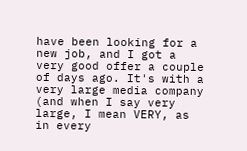have been looking for a new job, and I got a very good offer a couple of days ago. It's with a very large media company (and when I say very large, I mean VERY, as in every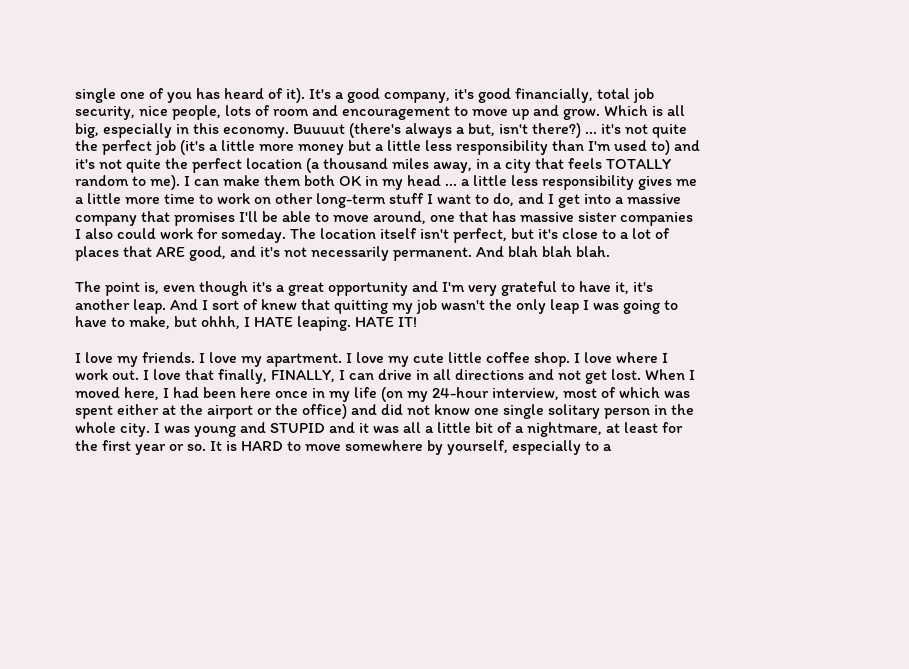single one of you has heard of it). It's a good company, it's good financially, total job security, nice people, lots of room and encouragement to move up and grow. Which is all big, especially in this economy. Buuuut (there's always a but, isn't there?) ... it's not quite the perfect job (it's a little more money but a little less responsibility than I'm used to) and it's not quite the perfect location (a thousand miles away, in a city that feels TOTALLY random to me). I can make them both OK in my head ... a little less responsibility gives me a little more time to work on other long-term stuff I want to do, and I get into a massive company that promises I'll be able to move around, one that has massive sister companies I also could work for someday. The location itself isn't perfect, but it's close to a lot of places that ARE good, and it's not necessarily permanent. And blah blah blah.

The point is, even though it's a great opportunity and I'm very grateful to have it, it's another leap. And I sort of knew that quitting my job wasn't the only leap I was going to have to make, but ohhh, I HATE leaping. HATE IT!

I love my friends. I love my apartment. I love my cute little coffee shop. I love where I work out. I love that finally, FINALLY, I can drive in all directions and not get lost. When I moved here, I had been here once in my life (on my 24-hour interview, most of which was spent either at the airport or the office) and did not know one single solitary person in the whole city. I was young and STUPID and it was all a little bit of a nightmare, at least for the first year or so. It is HARD to move somewhere by yourself, especially to a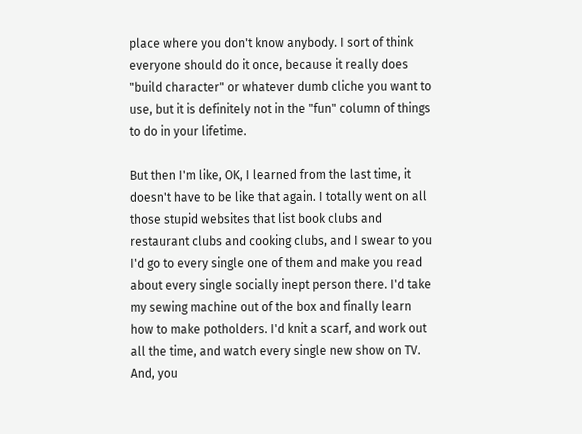place where you don't know anybody. I sort of think everyone should do it once, because it really does "build character" or whatever dumb cliche you want to use, but it is definitely not in the "fun" column of things to do in your lifetime.

But then I'm like, OK, I learned from the last time, it doesn't have to be like that again. I totally went on all those stupid websites that list book clubs and restaurant clubs and cooking clubs, and I swear to you I'd go to every single one of them and make you read about every single socially inept person there. I'd take my sewing machine out of the box and finally learn how to make potholders. I'd knit a scarf, and work out all the time, and watch every single new show on TV. And, you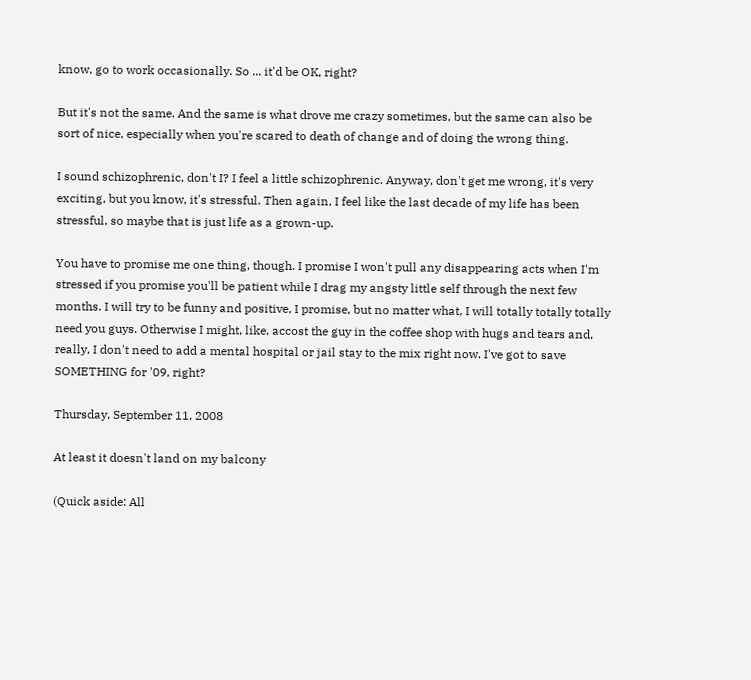know, go to work occasionally. So ... it'd be OK, right?

But it's not the same. And the same is what drove me crazy sometimes, but the same can also be sort of nice, especially when you're scared to death of change and of doing the wrong thing.

I sound schizophrenic, don't I? I feel a little schizophrenic. Anyway, don't get me wrong, it's very exciting, but you know, it's stressful. Then again, I feel like the last decade of my life has been stressful, so maybe that is just life as a grown-up.

You have to promise me one thing, though. I promise I won't pull any disappearing acts when I'm stressed if you promise you'll be patient while I drag my angsty little self through the next few months. I will try to be funny and positive, I promise, but no matter what, I will totally totally totally need you guys. Otherwise I might, like, accost the guy in the coffee shop with hugs and tears and, really, I don't need to add a mental hospital or jail stay to the mix right now. I've got to save SOMETHING for '09, right?

Thursday, September 11, 2008

At least it doesn't land on my balcony

(Quick aside: All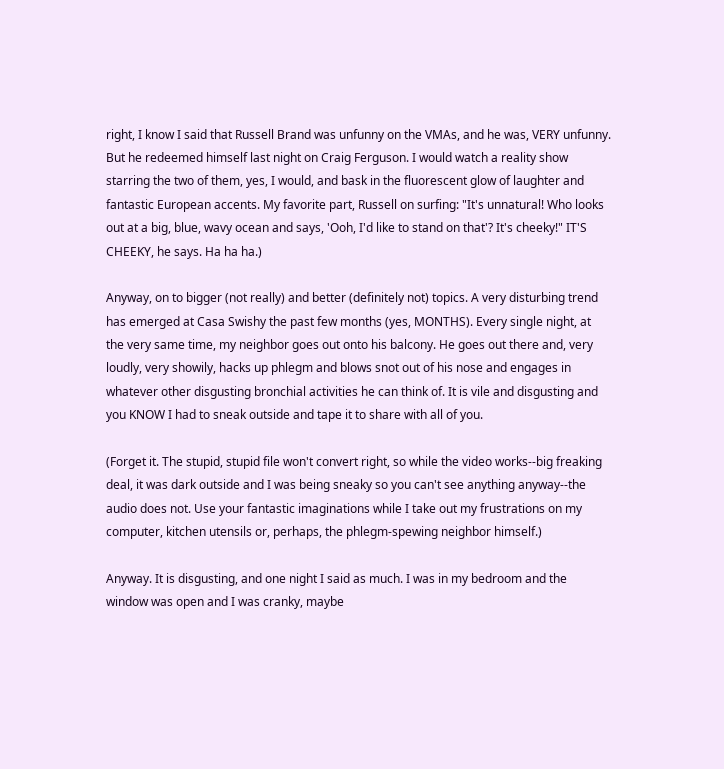right, I know I said that Russell Brand was unfunny on the VMAs, and he was, VERY unfunny. But he redeemed himself last night on Craig Ferguson. I would watch a reality show starring the two of them, yes, I would, and bask in the fluorescent glow of laughter and fantastic European accents. My favorite part, Russell on surfing: "It's unnatural! Who looks out at a big, blue, wavy ocean and says, 'Ooh, I'd like to stand on that'? It's cheeky!" IT'S CHEEKY, he says. Ha ha ha.)

Anyway, on to bigger (not really) and better (definitely not) topics. A very disturbing trend has emerged at Casa Swishy the past few months (yes, MONTHS). Every single night, at the very same time, my neighbor goes out onto his balcony. He goes out there and, very loudly, very showily, hacks up phlegm and blows snot out of his nose and engages in whatever other disgusting bronchial activities he can think of. It is vile and disgusting and you KNOW I had to sneak outside and tape it to share with all of you.

(Forget it. The stupid, stupid file won't convert right, so while the video works--big freaking deal, it was dark outside and I was being sneaky so you can't see anything anyway--the audio does not. Use your fantastic imaginations while I take out my frustrations on my computer, kitchen utensils or, perhaps, the phlegm-spewing neighbor himself.)

Anyway. It is disgusting, and one night I said as much. I was in my bedroom and the window was open and I was cranky, maybe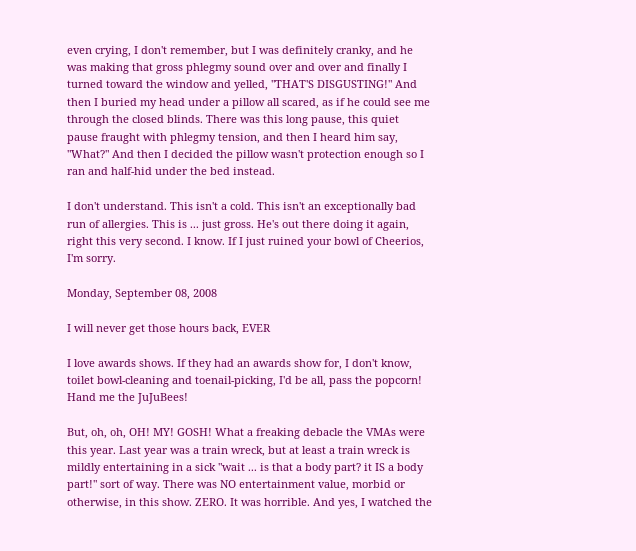even crying, I don't remember, but I was definitely cranky, and he was making that gross phlegmy sound over and over and finally I turned toward the window and yelled, "THAT'S DISGUSTING!" And then I buried my head under a pillow all scared, as if he could see me through the closed blinds. There was this long pause, this quiet pause fraught with phlegmy tension, and then I heard him say, "What?" And then I decided the pillow wasn't protection enough so I ran and half-hid under the bed instead.

I don't understand. This isn't a cold. This isn't an exceptionally bad run of allergies. This is ... just gross. He's out there doing it again, right this very second. I know. If I just ruined your bowl of Cheerios, I'm sorry.

Monday, September 08, 2008

I will never get those hours back, EVER

I love awards shows. If they had an awards show for, I don't know, toilet bowl-cleaning and toenail-picking, I'd be all, pass the popcorn! Hand me the JuJuBees!

But, oh, oh, OH! MY! GOSH! What a freaking debacle the VMAs were this year. Last year was a train wreck, but at least a train wreck is mildly entertaining in a sick "wait ... is that a body part? it IS a body part!" sort of way. There was NO entertainment value, morbid or otherwise, in this show. ZERO. It was horrible. And yes, I watched the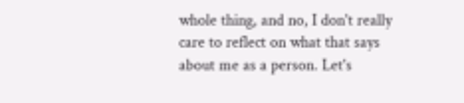whole thing, and no, I don't really care to reflect on what that says about me as a person. Let's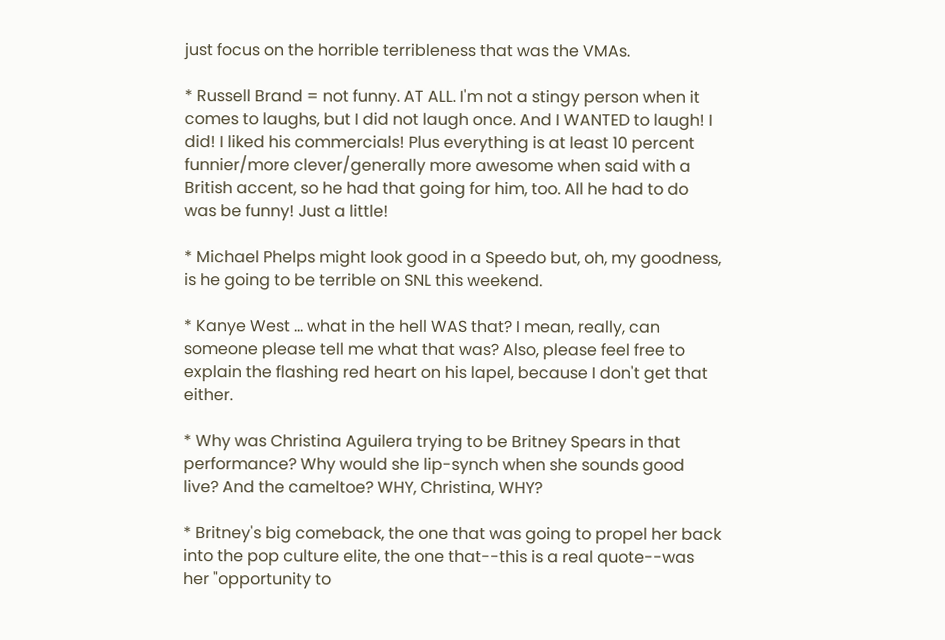just focus on the horrible terribleness that was the VMAs.

* Russell Brand = not funny. AT ALL. I'm not a stingy person when it comes to laughs, but I did not laugh once. And I WANTED to laugh! I did! I liked his commercials! Plus everything is at least 10 percent funnier/more clever/generally more awesome when said with a British accent, so he had that going for him, too. All he had to do was be funny! Just a little!

* Michael Phelps might look good in a Speedo but, oh, my goodness, is he going to be terrible on SNL this weekend.

* Kanye West ... what in the hell WAS that? I mean, really, can someone please tell me what that was? Also, please feel free to explain the flashing red heart on his lapel, because I don't get that either.

* Why was Christina Aguilera trying to be Britney Spears in that performance? Why would she lip-synch when she sounds good live? And the cameltoe? WHY, Christina, WHY?

* Britney's big comeback, the one that was going to propel her back into the pop culture elite, the one that--this is a real quote--was her "opportunity to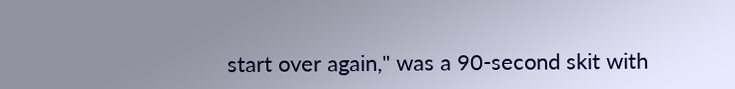start over again," was a 90-second skit with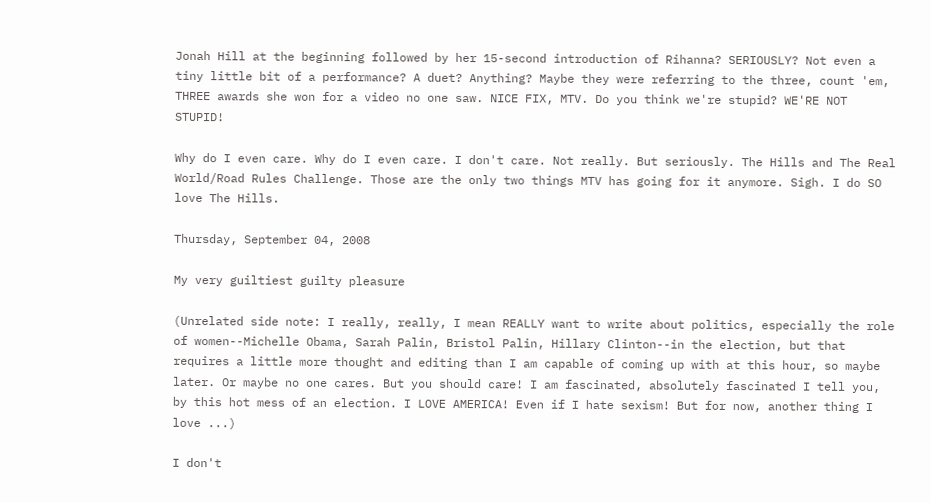Jonah Hill at the beginning followed by her 15-second introduction of Rihanna? SERIOUSLY? Not even a tiny little bit of a performance? A duet? Anything? Maybe they were referring to the three, count 'em, THREE awards she won for a video no one saw. NICE FIX, MTV. Do you think we're stupid? WE'RE NOT STUPID!

Why do I even care. Why do I even care. I don't care. Not really. But seriously. The Hills and The Real World/Road Rules Challenge. Those are the only two things MTV has going for it anymore. Sigh. I do SO love The Hills.

Thursday, September 04, 2008

My very guiltiest guilty pleasure

(Unrelated side note: I really, really, I mean REALLY want to write about politics, especially the role of women--Michelle Obama, Sarah Palin, Bristol Palin, Hillary Clinton--in the election, but that requires a little more thought and editing than I am capable of coming up with at this hour, so maybe later. Or maybe no one cares. But you should care! I am fascinated, absolutely fascinated I tell you, by this hot mess of an election. I LOVE AMERICA! Even if I hate sexism! But for now, another thing I love ...)

I don't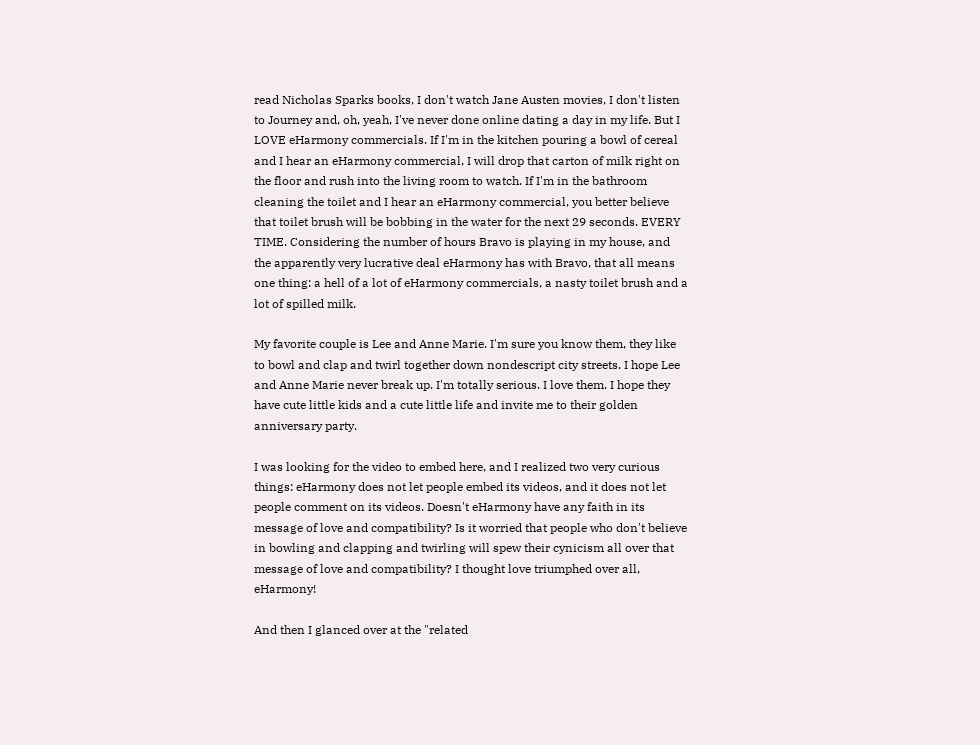read Nicholas Sparks books, I don't watch Jane Austen movies, I don't listen to Journey and, oh, yeah, I've never done online dating a day in my life. But I LOVE eHarmony commercials. If I'm in the kitchen pouring a bowl of cereal and I hear an eHarmony commercial, I will drop that carton of milk right on the floor and rush into the living room to watch. If I'm in the bathroom cleaning the toilet and I hear an eHarmony commercial, you better believe that toilet brush will be bobbing in the water for the next 29 seconds. EVERY TIME. Considering the number of hours Bravo is playing in my house, and the apparently very lucrative deal eHarmony has with Bravo, that all means one thing: a hell of a lot of eHarmony commercials, a nasty toilet brush and a lot of spilled milk.

My favorite couple is Lee and Anne Marie. I'm sure you know them, they like to bowl and clap and twirl together down nondescript city streets. I hope Lee and Anne Marie never break up. I'm totally serious. I love them. I hope they have cute little kids and a cute little life and invite me to their golden anniversary party.

I was looking for the video to embed here, and I realized two very curious things: eHarmony does not let people embed its videos, and it does not let people comment on its videos. Doesn't eHarmony have any faith in its message of love and compatibility? Is it worried that people who don't believe in bowling and clapping and twirling will spew their cynicism all over that message of love and compatibility? I thought love triumphed over all, eHarmony!

And then I glanced over at the "related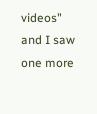videos" and I saw one more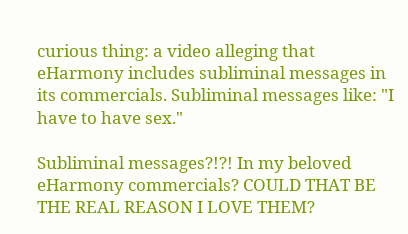curious thing: a video alleging that eHarmony includes subliminal messages in its commercials. Subliminal messages like: "I have to have sex."

Subliminal messages?!?! In my beloved eHarmony commercials? COULD THAT BE THE REAL REASON I LOVE THEM?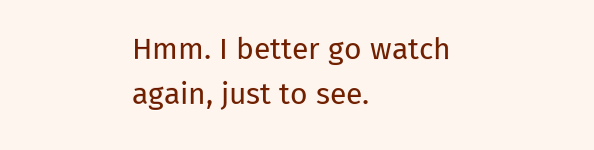Hmm. I better go watch again, just to see.